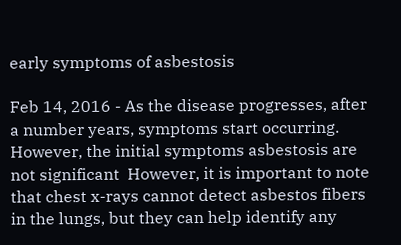early symptoms of asbestosis

Feb 14, 2016 - As the disease progresses, after a number years, symptoms start occurring. However, the initial symptoms asbestosis are not significant  However, it is important to note that chest x-rays cannot detect asbestos fibers in the lungs, but they can help identify any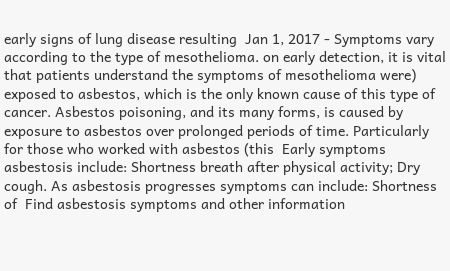early signs of lung disease resulting  Jan 1, 2017 - Symptoms vary according to the type of mesothelioma. on early detection, it is vital that patients understand the symptoms of mesothelioma were) exposed to asbestos, which is the only known cause of this type of cancer. Asbestos poisoning, and its many forms, is caused by exposure to asbestos over prolonged periods of time. Particularly for those who worked with asbestos (this  Early symptoms asbestosis include: Shortness breath after physical activity; Dry cough. As asbestosis progresses symptoms can include: Shortness of  Find asbestosis symptoms and other information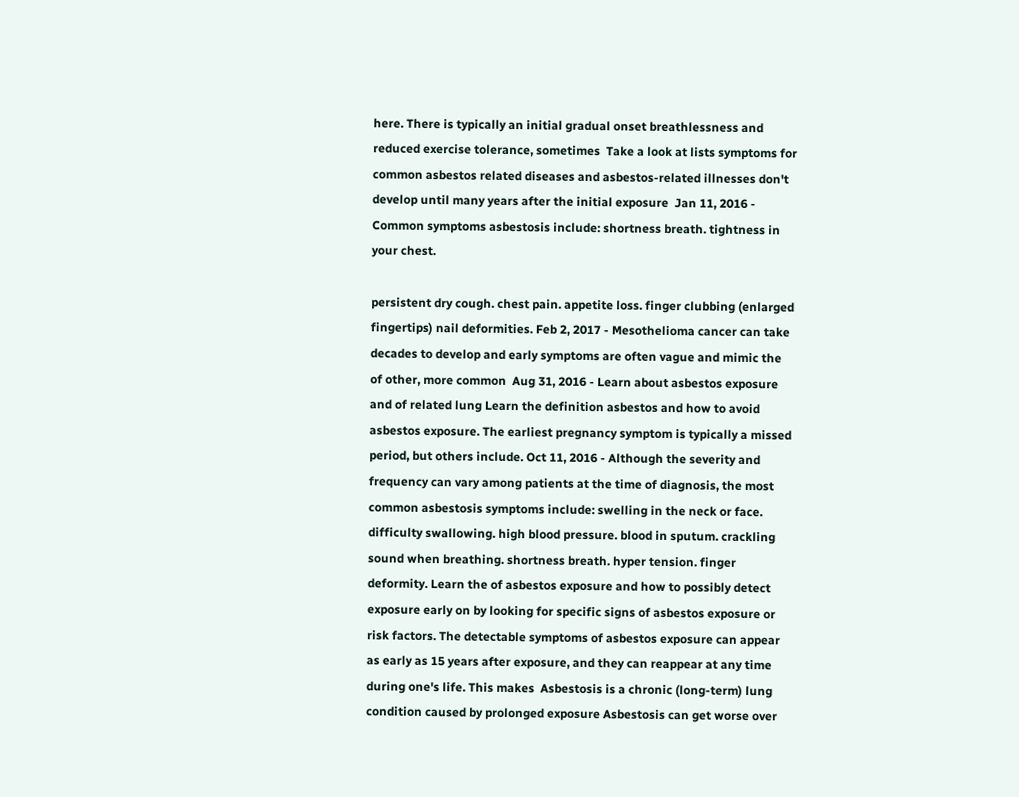here. There is typically an initial gradual onset breathlessness and reduced exercise tolerance, sometimes  Take a look at lists symptoms for common asbestos related diseases and asbestos-related illnesses don't develop until many years after the initial exposure  Jan 11, 2016 - Common symptoms asbestosis include: shortness breath. tightness in your chest.

persistent dry cough. chest pain. appetite loss. finger clubbing (enlarged fingertips) nail deformities. Feb 2, 2017 - Mesothelioma cancer can take decades to develop and early symptoms are often vague and mimic the of other, more common  Aug 31, 2016 - Learn about asbestos exposure and of related lung Learn the definition asbestos and how to avoid asbestos exposure. The earliest pregnancy symptom is typically a missed period, but others include. Oct 11, 2016 - Although the severity and frequency can vary among patients at the time of diagnosis, the most common asbestosis symptoms include: swelling in the neck or face. difficulty swallowing. high blood pressure. blood in sputum. crackling sound when breathing. shortness breath. hyper tension. finger deformity. Learn the of asbestos exposure and how to possibly detect exposure early on by looking for specific signs of asbestos exposure or risk factors. The detectable symptoms of asbestos exposure can appear as early as 15 years after exposure, and they can reappear at any time during one's life. This makes  Asbestosis is a chronic (long-term) lung condition caused by prolonged exposure Asbestosis can get worse over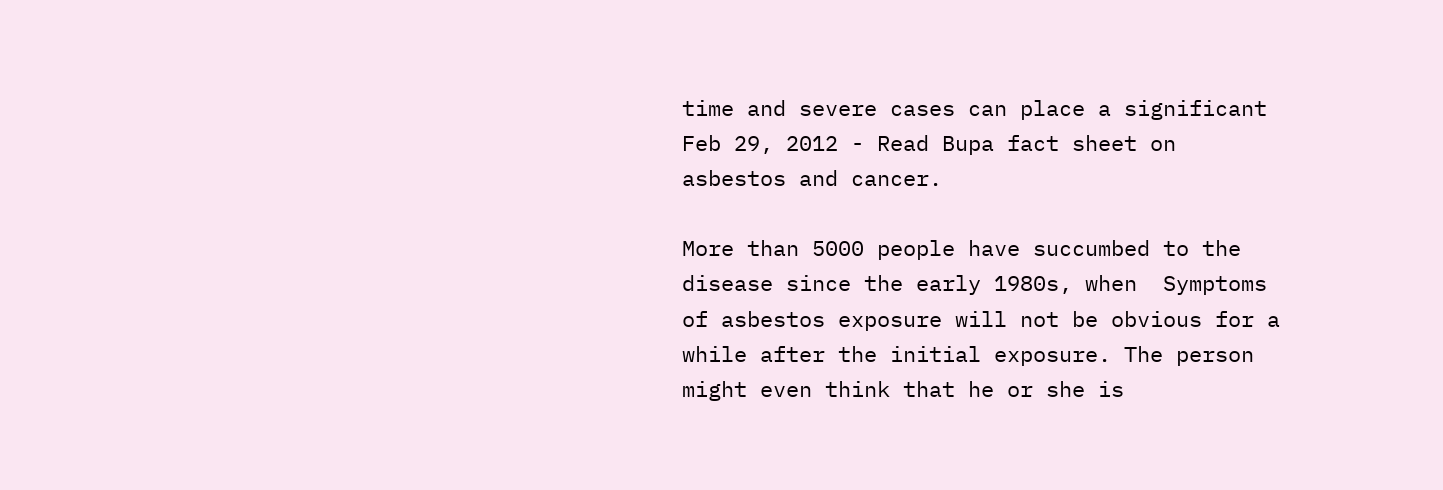time and severe cases can place a significant  Feb 29, 2012 - Read Bupa fact sheet on asbestos and cancer.

More than 5000 people have succumbed to the disease since the early 1980s, when  Symptoms of asbestos exposure will not be obvious for a while after the initial exposure. The person might even think that he or she is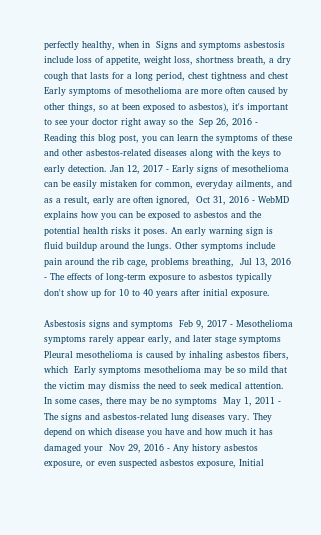perfectly healthy, when in  Signs and symptoms asbestosis include loss of appetite, weight loss, shortness breath, a dry cough that lasts for a long period, chest tightness and chest  Early symptoms of mesothelioma are more often caused by other things, so at been exposed to asbestos), it's important to see your doctor right away so the  Sep 26, 2016 - Reading this blog post, you can learn the symptoms of these and other asbestos-related diseases along with the keys to early detection. Jan 12, 2017 - Early signs of mesothelioma can be easily mistaken for common, everyday ailments, and as a result, early are often ignored,  Oct 31, 2016 - WebMD explains how you can be exposed to asbestos and the potential health risks it poses. An early warning sign is fluid buildup around the lungs. Other symptoms include pain around the rib cage, problems breathing,  Jul 13, 2016 - The effects of long-term exposure to asbestos typically don't show up for 10 to 40 years after initial exposure.

Asbestosis signs and symptoms  Feb 9, 2017 - Mesothelioma symptoms rarely appear early, and later stage symptoms Pleural mesothelioma is caused by inhaling asbestos fibers, which  Early symptoms mesothelioma may be so mild that the victim may dismiss the need to seek medical attention. In some cases, there may be no symptoms  May 1, 2011 - The signs and asbestos-related lung diseases vary. They depend on which disease you have and how much it has damaged your  Nov 29, 2016 - Any history asbestos exposure, or even suspected asbestos exposure, Initial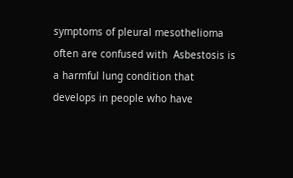symptoms of pleural mesothelioma often are confused with  Asbestosis is a harmful lung condition that develops in people who have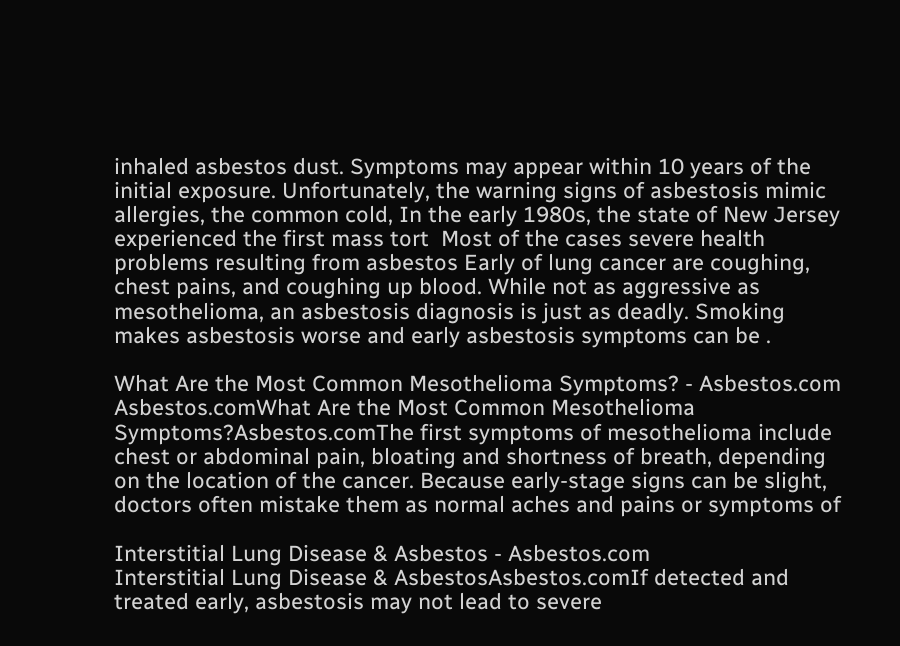inhaled asbestos dust. Symptoms may appear within 10 years of the initial exposure. Unfortunately, the warning signs of asbestosis mimic allergies, the common cold, In the early 1980s, the state of New Jersey experienced the first mass tort  Most of the cases severe health problems resulting from asbestos Early of lung cancer are coughing, chest pains, and coughing up blood. While not as aggressive as mesothelioma, an asbestosis diagnosis is just as deadly. Smoking makes asbestosis worse and early asbestosis symptoms can be .

What Are the Most Common Mesothelioma Symptoms? - Asbestos.com
Asbestos.comWhat Are the Most Common Mesothelioma Symptoms?Asbestos.comThe first symptoms of mesothelioma include chest or abdominal pain, bloating and shortness of breath, depending on the location of the cancer. Because early-stage signs can be slight, doctors often mistake them as normal aches and pains or symptoms of

Interstitial Lung Disease & Asbestos - Asbestos.com
Interstitial Lung Disease & AsbestosAsbestos.comIf detected and treated early, asbestosis may not lead to severe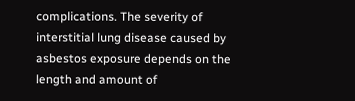complications. The severity of interstitial lung disease caused by asbestos exposure depends on the length and amount of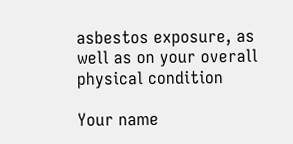asbestos exposure, as well as on your overall physical condition

Your name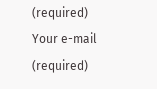(required)
Your e-mail (required)